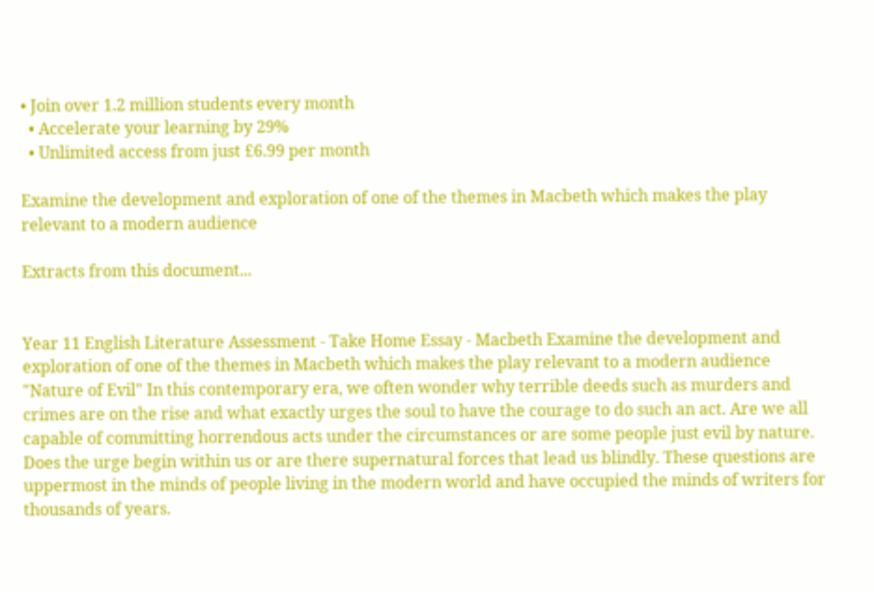• Join over 1.2 million students every month
  • Accelerate your learning by 29%
  • Unlimited access from just £6.99 per month

Examine the development and exploration of one of the themes in Macbeth which makes the play relevant to a modern audience

Extracts from this document...


Year 11 English Literature Assessment - Take Home Essay - Macbeth Examine the development and exploration of one of the themes in Macbeth which makes the play relevant to a modern audience "Nature of Evil" In this contemporary era, we often wonder why terrible deeds such as murders and crimes are on the rise and what exactly urges the soul to have the courage to do such an act. Are we all capable of committing horrendous acts under the circumstances or are some people just evil by nature. Does the urge begin within us or are there supernatural forces that lead us blindly. These questions are uppermost in the minds of people living in the modern world and have occupied the minds of writers for thousands of years.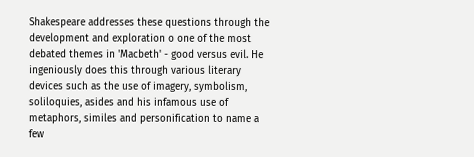Shakespeare addresses these questions through the development and exploration o one of the most debated themes in 'Macbeth' - good versus evil. He ingeniously does this through various literary devices such as the use of imagery, symbolism, soliloquies, asides and his infamous use of metaphors, similes and personification to name a few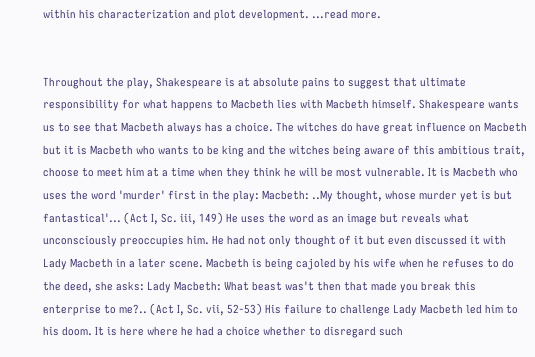within his characterization and plot development. ...read more.


Throughout the play, Shakespeare is at absolute pains to suggest that ultimate responsibility for what happens to Macbeth lies with Macbeth himself. Shakespeare wants us to see that Macbeth always has a choice. The witches do have great influence on Macbeth but it is Macbeth who wants to be king and the witches being aware of this ambitious trait, choose to meet him at a time when they think he will be most vulnerable. It is Macbeth who uses the word 'murder' first in the play: Macbeth: ..My thought, whose murder yet is but fantastical'... (Act I, Sc. iii, 149) He uses the word as an image but reveals what unconsciously preoccupies him. He had not only thought of it but even discussed it with Lady Macbeth in a later scene. Macbeth is being cajoled by his wife when he refuses to do the deed, she asks: Lady Macbeth: What beast was't then that made you break this enterprise to me?.. (Act I, Sc. vii, 52-53) His failure to challenge Lady Macbeth led him to his doom. It is here where he had a choice whether to disregard such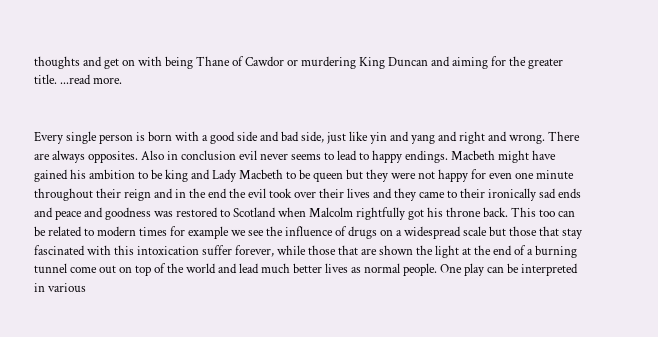thoughts and get on with being Thane of Cawdor or murdering King Duncan and aiming for the greater title. ...read more.


Every single person is born with a good side and bad side, just like yin and yang and right and wrong. There are always opposites. Also in conclusion evil never seems to lead to happy endings. Macbeth might have gained his ambition to be king and Lady Macbeth to be queen but they were not happy for even one minute throughout their reign and in the end the evil took over their lives and they came to their ironically sad ends and peace and goodness was restored to Scotland when Malcolm rightfully got his throne back. This too can be related to modern times for example we see the influence of drugs on a widespread scale but those that stay fascinated with this intoxication suffer forever, while those that are shown the light at the end of a burning tunnel come out on top of the world and lead much better lives as normal people. One play can be interpreted in various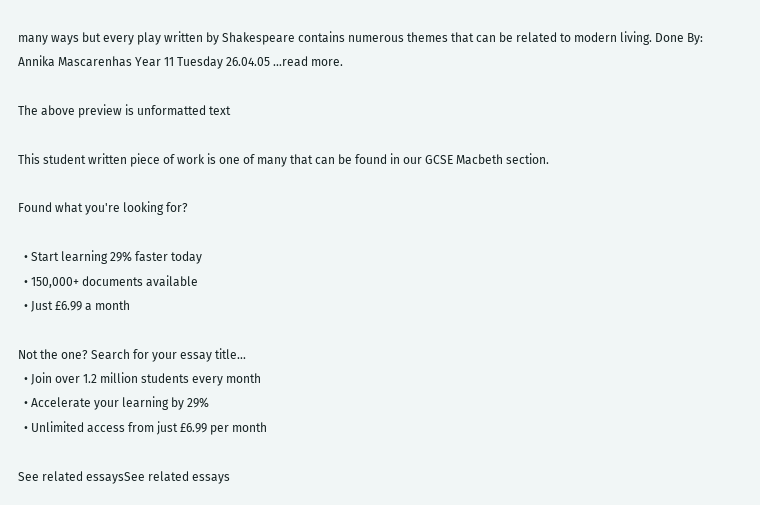many ways but every play written by Shakespeare contains numerous themes that can be related to modern living. Done By: Annika Mascarenhas Year 11 Tuesday 26.04.05 ...read more.

The above preview is unformatted text

This student written piece of work is one of many that can be found in our GCSE Macbeth section.

Found what you're looking for?

  • Start learning 29% faster today
  • 150,000+ documents available
  • Just £6.99 a month

Not the one? Search for your essay title...
  • Join over 1.2 million students every month
  • Accelerate your learning by 29%
  • Unlimited access from just £6.99 per month

See related essaysSee related essays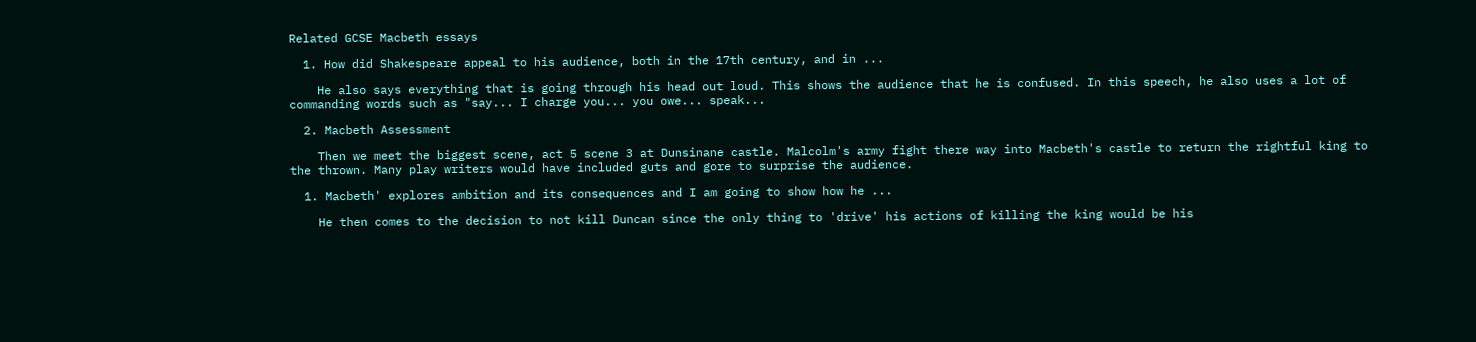Related GCSE Macbeth essays

  1. How did Shakespeare appeal to his audience, both in the 17th century, and in ...

    He also says everything that is going through his head out loud. This shows the audience that he is confused. In this speech, he also uses a lot of commanding words such as "say... I charge you... you owe... speak...

  2. Macbeth Assessment

    Then we meet the biggest scene, act 5 scene 3 at Dunsinane castle. Malcolm's army fight there way into Macbeth's castle to return the rightful king to the thrown. Many play writers would have included guts and gore to surprise the audience.

  1. Macbeth' explores ambition and its consequences and I am going to show how he ...

    He then comes to the decision to not kill Duncan since the only thing to 'drive' his actions of killing the king would be his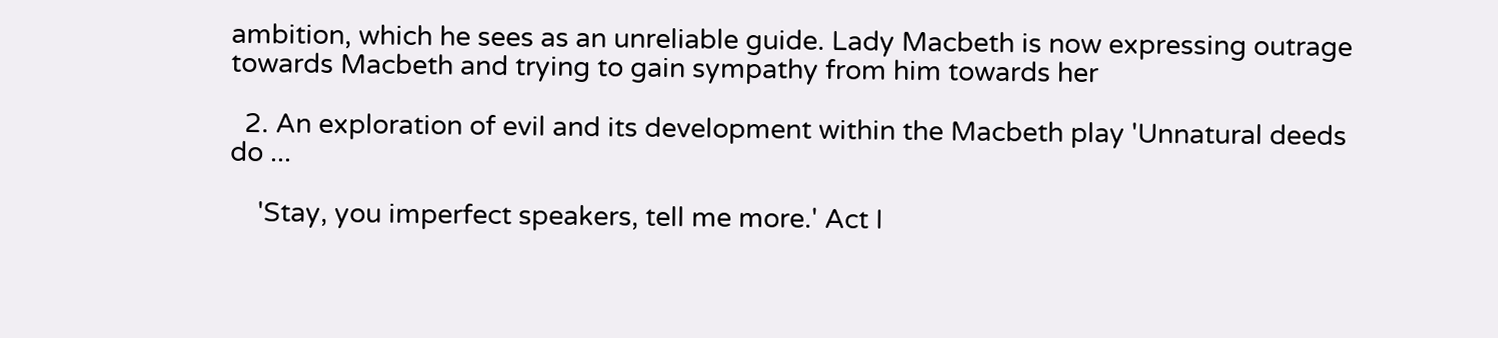ambition, which he sees as an unreliable guide. Lady Macbeth is now expressing outrage towards Macbeth and trying to gain sympathy from him towards her

  2. An exploration of evil and its development within the Macbeth play 'Unnatural deeds do ...

    'Stay, you imperfect speakers, tell me more.' Act I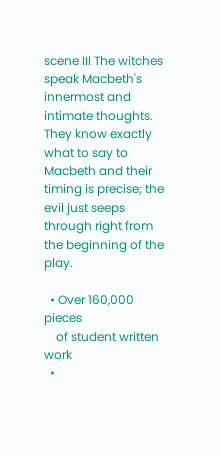scene III The witches speak Macbeth's innermost and intimate thoughts. They know exactly what to say to Macbeth and their timing is precise; the evil just seeps through right from the beginning of the play.

  • Over 160,000 pieces
    of student written work
  •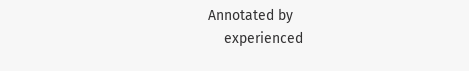Annotated by
    experienced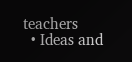teachers
  • Ideas and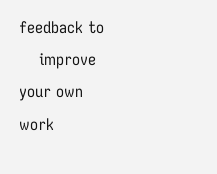feedback to
    improve your own work